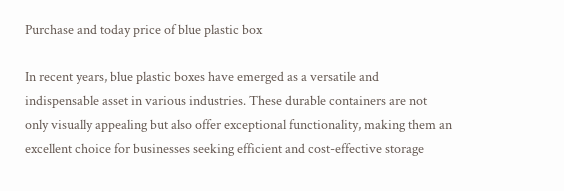Purchase and today price of blue plastic box

In recent years, blue plastic boxes have emerged as a versatile and indispensable asset in various industries. These durable containers are not only visually appealing but also offer exceptional functionality, making them an excellent choice for businesses seeking efficient and cost-effective storage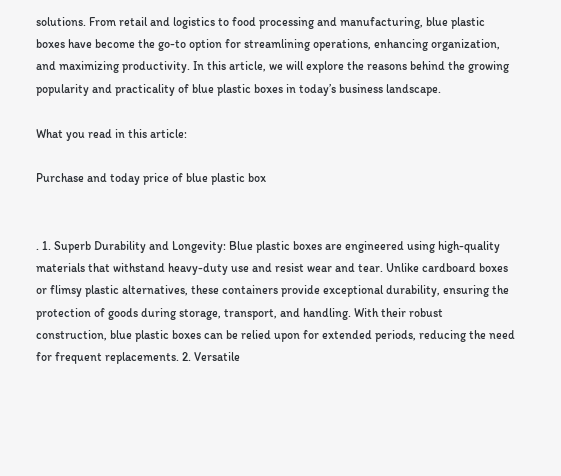solutions. From retail and logistics to food processing and manufacturing, blue plastic boxes have become the go-to option for streamlining operations, enhancing organization, and maximizing productivity. In this article, we will explore the reasons behind the growing popularity and practicality of blue plastic boxes in today’s business landscape.

What you read in this article:

Purchase and today price of blue plastic box


. 1. Superb Durability and Longevity: Blue plastic boxes are engineered using high-quality materials that withstand heavy-duty use and resist wear and tear. Unlike cardboard boxes or flimsy plastic alternatives, these containers provide exceptional durability, ensuring the protection of goods during storage, transport, and handling. With their robust construction, blue plastic boxes can be relied upon for extended periods, reducing the need for frequent replacements. 2. Versatile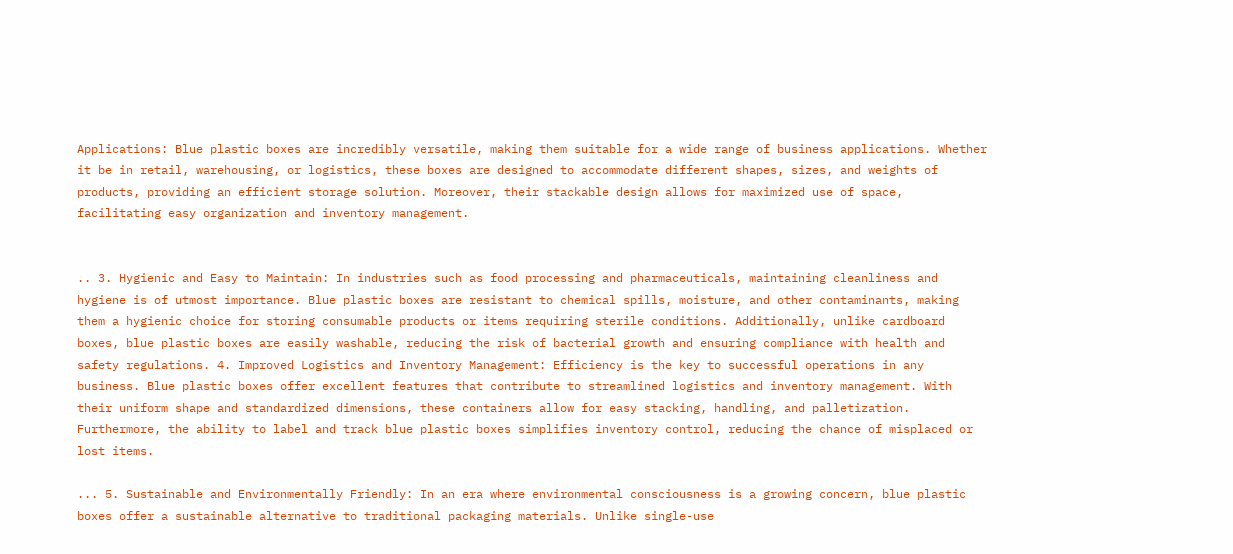Applications: Blue plastic boxes are incredibly versatile, making them suitable for a wide range of business applications. Whether it be in retail, warehousing, or logistics, these boxes are designed to accommodate different shapes, sizes, and weights of products, providing an efficient storage solution. Moreover, their stackable design allows for maximized use of space, facilitating easy organization and inventory management.


.. 3. Hygienic and Easy to Maintain: In industries such as food processing and pharmaceuticals, maintaining cleanliness and hygiene is of utmost importance. Blue plastic boxes are resistant to chemical spills, moisture, and other contaminants, making them a hygienic choice for storing consumable products or items requiring sterile conditions. Additionally, unlike cardboard boxes, blue plastic boxes are easily washable, reducing the risk of bacterial growth and ensuring compliance with health and safety regulations. 4. Improved Logistics and Inventory Management: Efficiency is the key to successful operations in any business. Blue plastic boxes offer excellent features that contribute to streamlined logistics and inventory management. With their uniform shape and standardized dimensions, these containers allow for easy stacking, handling, and palletization. Furthermore, the ability to label and track blue plastic boxes simplifies inventory control, reducing the chance of misplaced or lost items.

... 5. Sustainable and Environmentally Friendly: In an era where environmental consciousness is a growing concern, blue plastic boxes offer a sustainable alternative to traditional packaging materials. Unlike single-use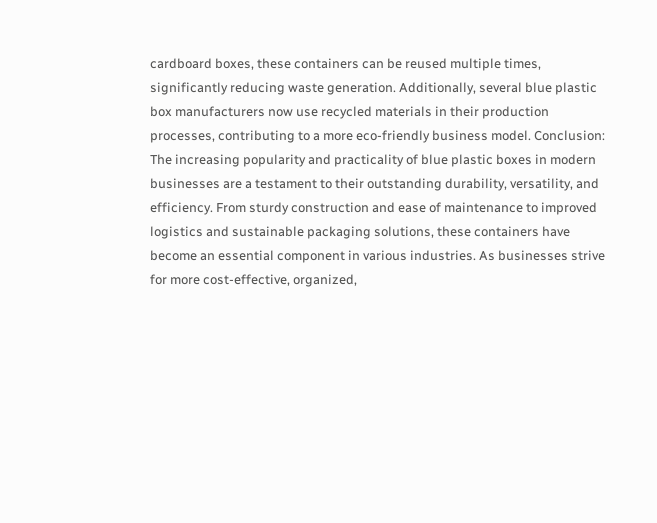cardboard boxes, these containers can be reused multiple times, significantly reducing waste generation. Additionally, several blue plastic box manufacturers now use recycled materials in their production processes, contributing to a more eco-friendly business model. Conclusion: The increasing popularity and practicality of blue plastic boxes in modern businesses are a testament to their outstanding durability, versatility, and efficiency. From sturdy construction and ease of maintenance to improved logistics and sustainable packaging solutions, these containers have become an essential component in various industries. As businesses strive for more cost-effective, organized,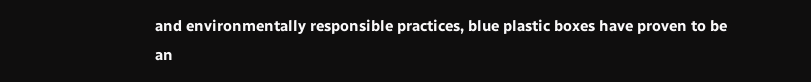and environmentally responsible practices, blue plastic boxes have proven to be an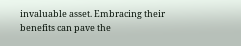invaluable asset. Embracing their benefits can pave the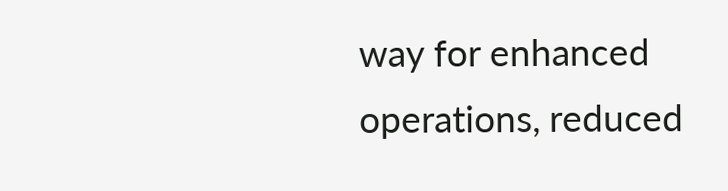way for enhanced operations, reduced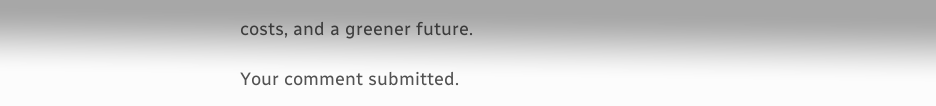costs, and a greener future.

Your comment submitted.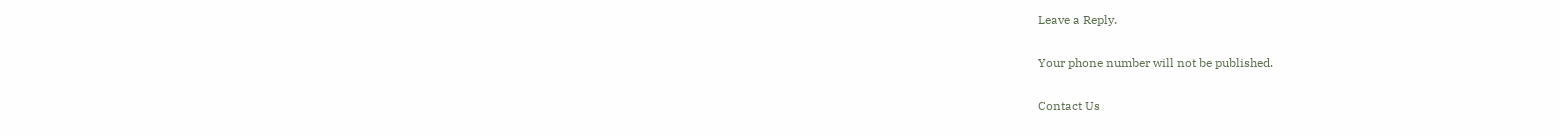Leave a Reply.

Your phone number will not be published.

Contact Us